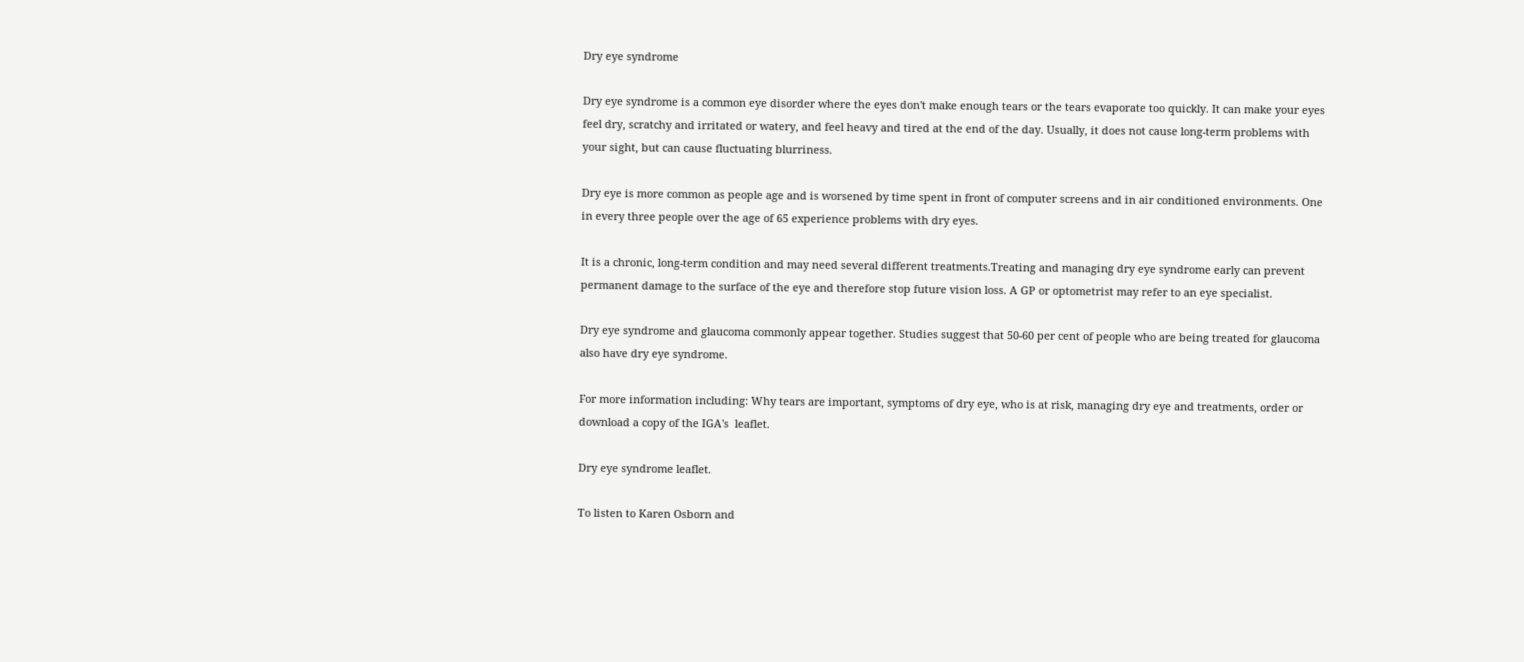Dry eye syndrome

Dry eye syndrome is a common eye disorder where the eyes don't make enough tears or the tears evaporate too quickly. It can make your eyes feel dry, scratchy and irritated or watery, and feel heavy and tired at the end of the day. Usually, it does not cause long-term problems with your sight, but can cause fluctuating blurriness.

Dry eye is more common as people age and is worsened by time spent in front of computer screens and in air conditioned environments. One in every three people over the age of 65 experience problems with dry eyes.

It is a chronic, long-term condition and may need several different treatments.Treating and managing dry eye syndrome early can prevent permanent damage to the surface of the eye and therefore stop future vision loss. A GP or optometrist may refer to an eye specialist.

Dry eye syndrome and glaucoma commonly appear together. Studies suggest that 50-60 per cent of people who are being treated for glaucoma also have dry eye syndrome.

For more information including: Why tears are important, symptoms of dry eye, who is at risk, managing dry eye and treatments, order or download a copy of the IGA's  leaflet.

Dry eye syndrome leaflet.

To listen to Karen Osborn and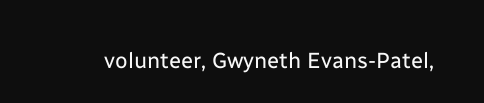volunteer, Gwyneth Evans-Patel,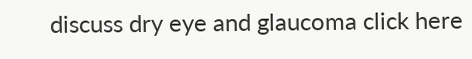discuss dry eye and glaucoma click here